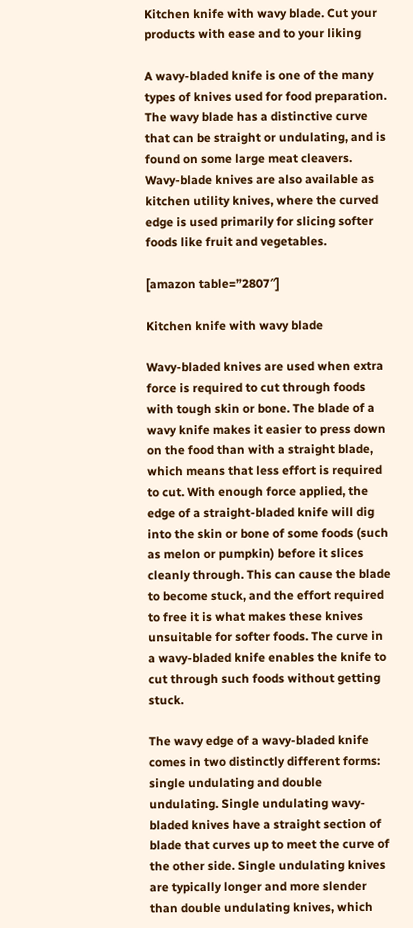Kitchen knife with wavy blade. Cut your products with ease and to your liking

A wavy-bladed knife is one of the many types of knives used for food preparation. The wavy blade has a distinctive curve that can be straight or undulating, and is found on some large meat cleavers. Wavy-blade knives are also available as kitchen utility knives, where the curved edge is used primarily for slicing softer foods like fruit and vegetables.

[amazon table=”2807″]

Kitchen knife with wavy blade

Wavy-bladed knives are used when extra force is required to cut through foods with tough skin or bone. The blade of a wavy knife makes it easier to press down on the food than with a straight blade, which means that less effort is required to cut. With enough force applied, the edge of a straight-bladed knife will dig into the skin or bone of some foods (such as melon or pumpkin) before it slices cleanly through. This can cause the blade to become stuck, and the effort required to free it is what makes these knives unsuitable for softer foods. The curve in a wavy-bladed knife enables the knife to cut through such foods without getting stuck.

The wavy edge of a wavy-bladed knife comes in two distinctly different forms: single undulating and double undulating. Single undulating wavy-bladed knives have a straight section of blade that curves up to meet the curve of the other side. Single undulating knives are typically longer and more slender than double undulating knives, which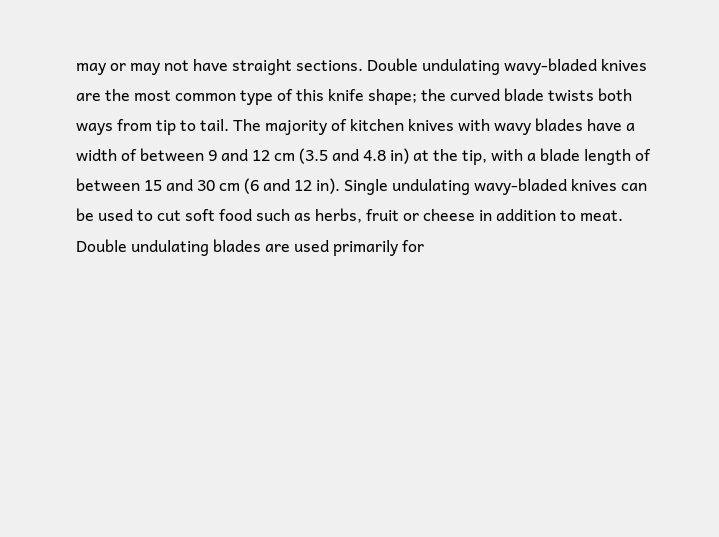may or may not have straight sections. Double undulating wavy-bladed knives are the most common type of this knife shape; the curved blade twists both ways from tip to tail. The majority of kitchen knives with wavy blades have a width of between 9 and 12 cm (3.5 and 4.8 in) at the tip, with a blade length of between 15 and 30 cm (6 and 12 in). Single undulating wavy-bladed knives can be used to cut soft food such as herbs, fruit or cheese in addition to meat. Double undulating blades are used primarily for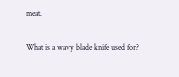meat.

What is a wavy blade knife used for?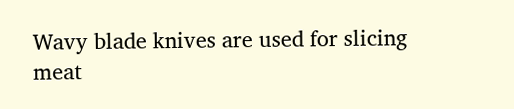Wavy blade knives are used for slicing meat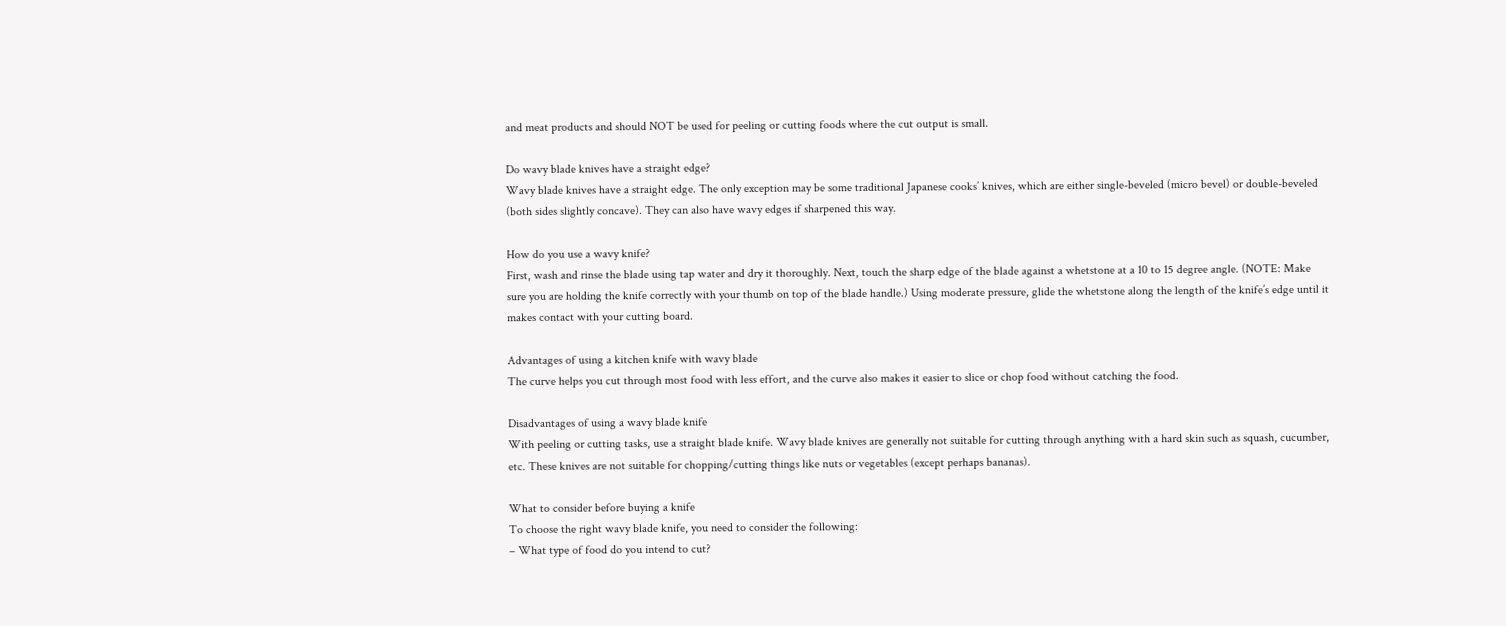and meat products and should NOT be used for peeling or cutting foods where the cut output is small.

Do wavy blade knives have a straight edge?
Wavy blade knives have a straight edge. The only exception may be some traditional Japanese cooks’ knives, which are either single-beveled (micro bevel) or double-beveled (both sides slightly concave). They can also have wavy edges if sharpened this way.

How do you use a wavy knife?
First, wash and rinse the blade using tap water and dry it thoroughly. Next, touch the sharp edge of the blade against a whetstone at a 10 to 15 degree angle. (NOTE: Make sure you are holding the knife correctly with your thumb on top of the blade handle.) Using moderate pressure, glide the whetstone along the length of the knife’s edge until it makes contact with your cutting board.

Advantages of using a kitchen knife with wavy blade
The curve helps you cut through most food with less effort, and the curve also makes it easier to slice or chop food without catching the food.

Disadvantages of using a wavy blade knife
With peeling or cutting tasks, use a straight blade knife. Wavy blade knives are generally not suitable for cutting through anything with a hard skin such as squash, cucumber, etc. These knives are not suitable for chopping/cutting things like nuts or vegetables (except perhaps bananas).

What to consider before buying a knife
To choose the right wavy blade knife, you need to consider the following:
– What type of food do you intend to cut?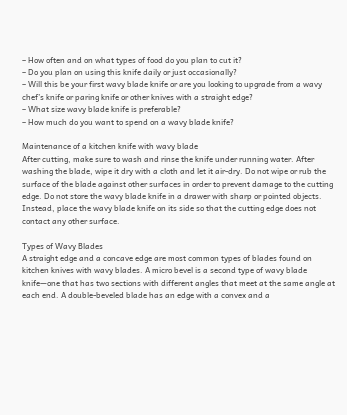– How often and on what types of food do you plan to cut it?
– Do you plan on using this knife daily or just occasionally?
– Will this be your first wavy blade knife or are you looking to upgrade from a wavy chef’s knife or paring knife or other knives with a straight edge?
– What size wavy blade knife is preferable?
– How much do you want to spend on a wavy blade knife?

Maintenance of a kitchen knife with wavy blade
After cutting, make sure to wash and rinse the knife under running water. After washing the blade, wipe it dry with a cloth and let it air-dry. Do not wipe or rub the surface of the blade against other surfaces in order to prevent damage to the cutting edge. Do not store the wavy blade knife in a drawer with sharp or pointed objects. Instead, place the wavy blade knife on its side so that the cutting edge does not contact any other surface.

Types of Wavy Blades
A straight edge and a concave edge are most common types of blades found on kitchen knives with wavy blades. A micro bevel is a second type of wavy blade knife—one that has two sections with different angles that meet at the same angle at each end. A double-beveled blade has an edge with a convex and a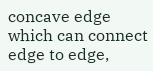concave edge which can connect edge to edge,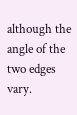although the angle of the two edges vary.